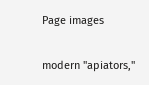Page images

modern "apiators,"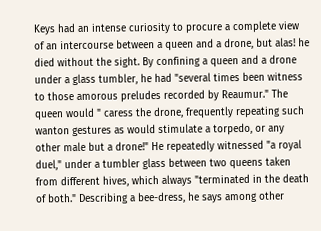Keys had an intense curiosity to procure a complete view of an intercourse between a queen and a drone, but alas! he died without the sight. By confining a queen and a drone under a glass tumbler, he had "several times been witness to those amorous preludes recorded by Reaumur." The queen would " caress the drone, frequently repeating such wanton gestures as would stimulate a torpedo, or any other male but a drone!" He repeatedly witnessed "a royal duel," under a tumbler glass between two queens taken from different hives, which always "terminated in the death of both." Describing a bee-dress, he says among other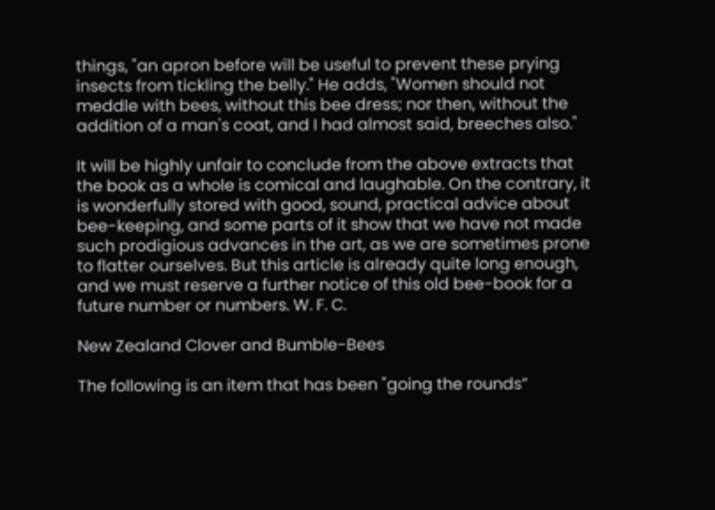things, "an apron before will be useful to prevent these prying insects from tickling the belly." He adds, "Women should not meddle with bees, without this bee dress; nor then, without the addition of a man's coat, and I had almost said, breeches also."

It will be highly unfair to conclude from the above extracts that the book as a whole is comical and laughable. On the contrary, it is wonderfully stored with good, sound, practical advice about bee-keeping, and some parts of it show that we have not made such prodigious advances in the art, as we are sometimes prone to flatter ourselves. But this article is already quite long enough, and we must reserve a further notice of this old bee-book for a future number or numbers. W. F. C.

New Zealand Clover and Bumble-Bees

The following is an item that has been "going the rounds”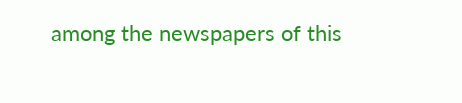among the newspapers of this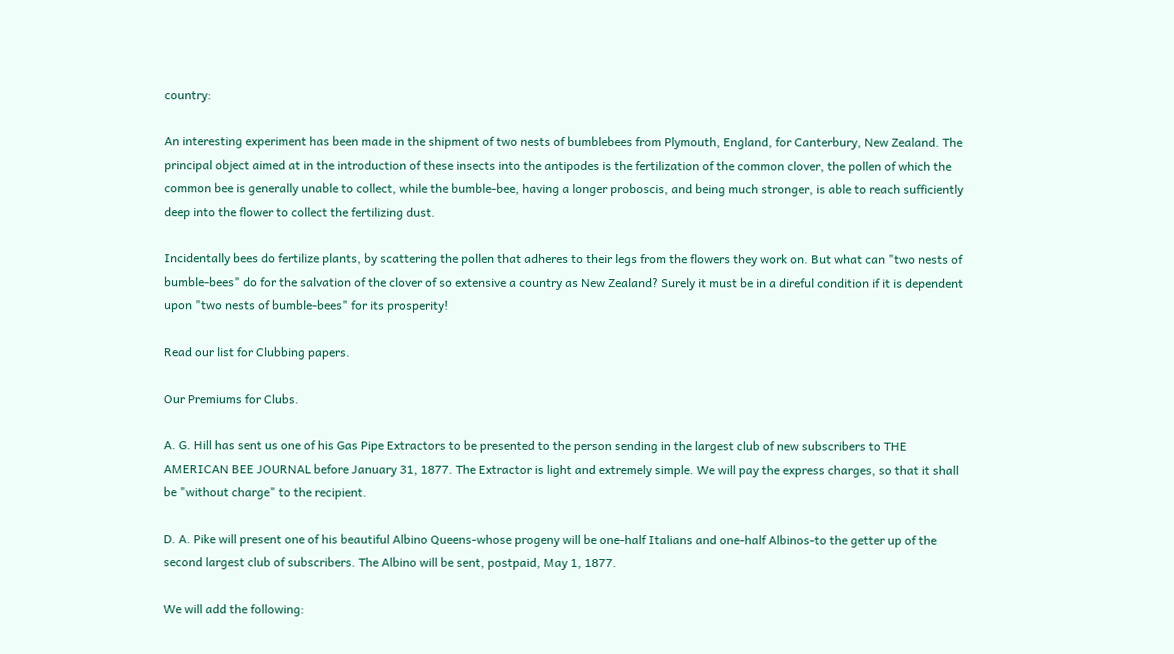country:

An interesting experiment has been made in the shipment of two nests of bumblebees from Plymouth, England, for Canterbury, New Zealand. The principal object aimed at in the introduction of these insects into the antipodes is the fertilization of the common clover, the pollen of which the common bee is generally unable to collect, while the bumble-bee, having a longer proboscis, and being much stronger, is able to reach sufficiently deep into the flower to collect the fertilizing dust.

Incidentally bees do fertilize plants, by scattering the pollen that adheres to their legs from the flowers they work on. But what can "two nests of bumble-bees" do for the salvation of the clover of so extensive a country as New Zealand? Surely it must be in a direful condition if it is dependent upon "two nests of bumble-bees" for its prosperity!

Read our list for Clubbing papers.

Our Premiums for Clubs.

A. G. Hill has sent us one of his Gas Pipe Extractors to be presented to the person sending in the largest club of new subscribers to THE AMERICAN BEE JOURNAL before January 31, 1877. The Extractor is light and extremely simple. We will pay the express charges, so that it shall be "without charge" to the recipient.

D. A. Pike will present one of his beautiful Albino Queens-whose progeny will be one-half Italians and one-half Albinos-to the getter up of the second largest club of subscribers. The Albino will be sent, postpaid, May 1, 1877.

We will add the following: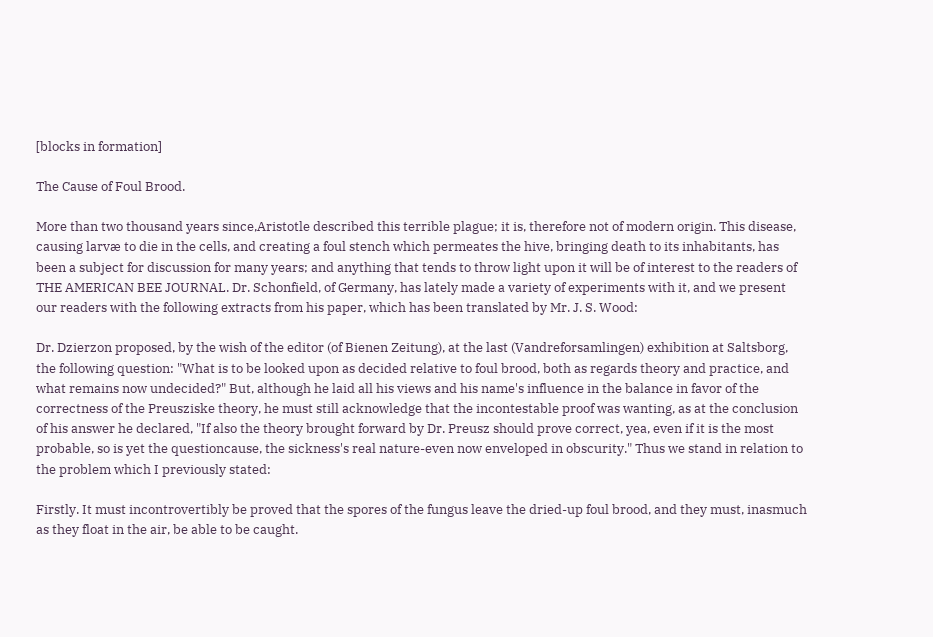[blocks in formation]

The Cause of Foul Brood.

More than two thousand years since,Aristotle described this terrible plague; it is, therefore not of modern origin. This disease, causing larvæ to die in the cells, and creating a foul stench which permeates the hive, bringing death to its inhabitants, has been a subject for discussion for many years; and anything that tends to throw light upon it will be of interest to the readers of THE AMERICAN BEE JOURNAL. Dr. Schonfield, of Germany, has lately made a variety of experiments with it, and we present our readers with the following extracts from his paper, which has been translated by Mr. J. S. Wood:

Dr. Dzierzon proposed, by the wish of the editor (of Bienen Zeitung), at the last (Vandreforsamlingen) exhibition at Saltsborg, the following question: "What is to be looked upon as decided relative to foul brood, both as regards theory and practice, and what remains now undecided?" But, although he laid all his views and his name's influence in the balance in favor of the correctness of the Preusziske theory, he must still acknowledge that the incontestable proof was wanting, as at the conclusion of his answer he declared, "If also the theory brought forward by Dr. Preusz should prove correct, yea, even if it is the most probable, so is yet the questioncause, the sickness's real nature-even now enveloped in obscurity." Thus we stand in relation to the problem which I previously stated:

Firstly. It must incontrovertibly be proved that the spores of the fungus leave the dried-up foul brood, and they must, inasmuch as they float in the air, be able to be caught.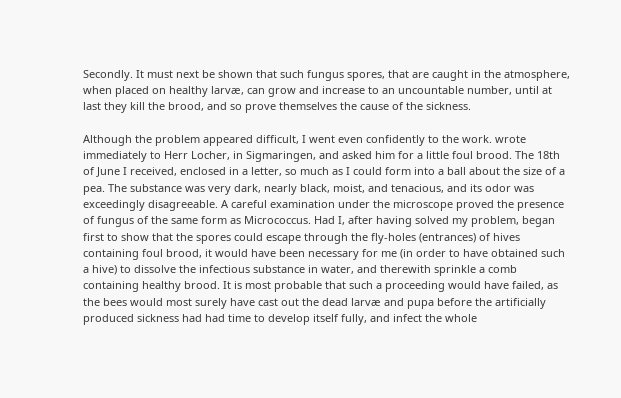Secondly. It must next be shown that such fungus spores, that are caught in the atmosphere, when placed on healthy larvæ, can grow and increase to an uncountable number, until at last they kill the brood, and so prove themselves the cause of the sickness.

Although the problem appeared difficult, I went even confidently to the work. wrote immediately to Herr Locher, in Sigmaringen, and asked him for a little foul brood. The 18th of June I received, enclosed in a letter, so much as I could form into a ball about the size of a pea. The substance was very dark, nearly black, moist, and tenacious, and its odor was exceedingly disagreeable. A careful examination under the microscope proved the presence of fungus of the same form as Micrococcus. Had I, after having solved my problem, began first to show that the spores could escape through the fly-holes (entrances) of hives containing foul brood, it would have been necessary for me (in order to have obtained such a hive) to dissolve the infectious substance in water, and therewith sprinkle a comb containing healthy brood. It is most probable that such a proceeding would have failed, as the bees would most surely have cast out the dead larvæ and pupa before the artificially produced sickness had had time to develop itself fully, and infect the whole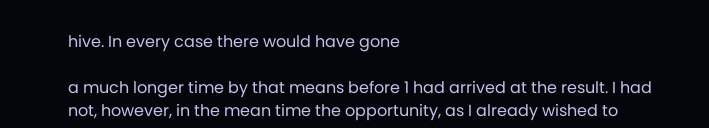hive. In every case there would have gone

a much longer time by that means before 1 had arrived at the result. I had not, however, in the mean time the opportunity, as I already wished to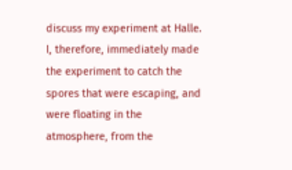discuss my experiment at Halle. I, therefore, immediately made the experiment to catch the spores that were escaping, and were floating in the atmosphere, from the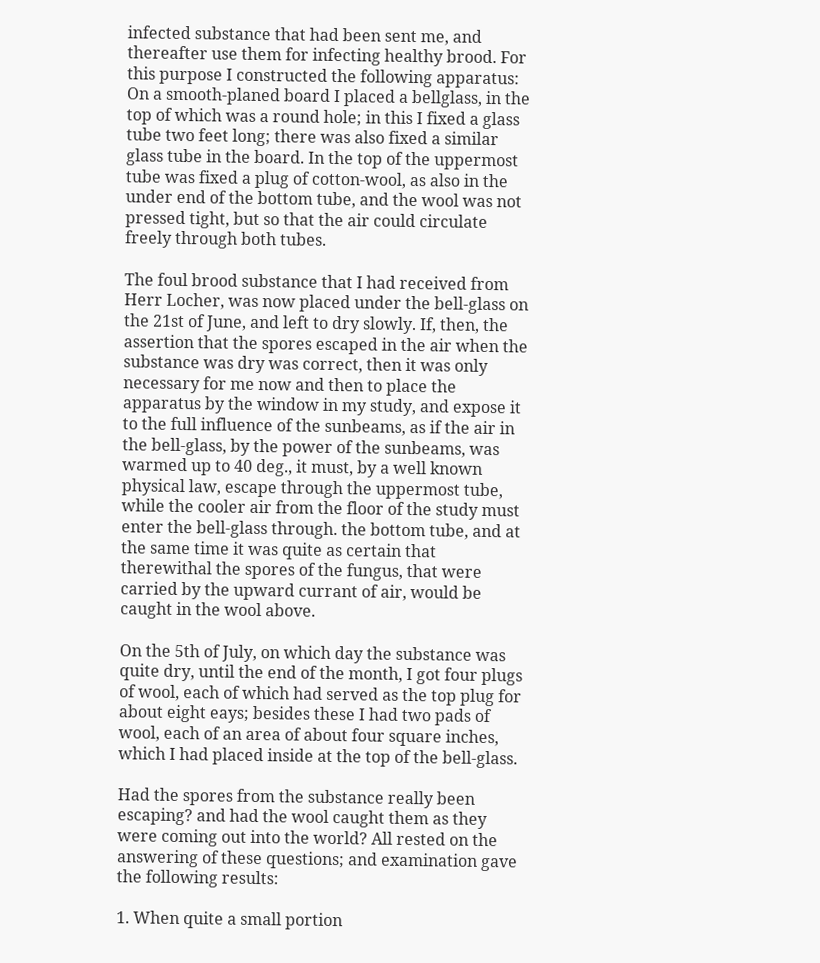infected substance that had been sent me, and thereafter use them for infecting healthy brood. For this purpose I constructed the following apparatus: On a smooth-planed board I placed a bellglass, in the top of which was a round hole; in this I fixed a glass tube two feet long; there was also fixed a similar glass tube in the board. In the top of the uppermost tube was fixed a plug of cotton-wool, as also in the under end of the bottom tube, and the wool was not pressed tight, but so that the air could circulate freely through both tubes.

The foul brood substance that I had received from Herr Locher, was now placed under the bell-glass on the 21st of June, and left to dry slowly. If, then, the assertion that the spores escaped in the air when the substance was dry was correct, then it was only necessary for me now and then to place the apparatus by the window in my study, and expose it to the full influence of the sunbeams, as if the air in the bell-glass, by the power of the sunbeams, was warmed up to 40 deg., it must, by a well known physical law, escape through the uppermost tube, while the cooler air from the floor of the study must enter the bell-glass through. the bottom tube, and at the same time it was quite as certain that therewithal the spores of the fungus, that were carried by the upward currant of air, would be caught in the wool above.

On the 5th of July, on which day the substance was quite dry, until the end of the month, I got four plugs of wool, each of which had served as the top plug for about eight eays; besides these I had two pads of wool, each of an area of about four square inches, which I had placed inside at the top of the bell-glass.

Had the spores from the substance really been escaping? and had the wool caught them as they were coming out into the world? All rested on the answering of these questions; and examination gave the following results:

1. When quite a small portion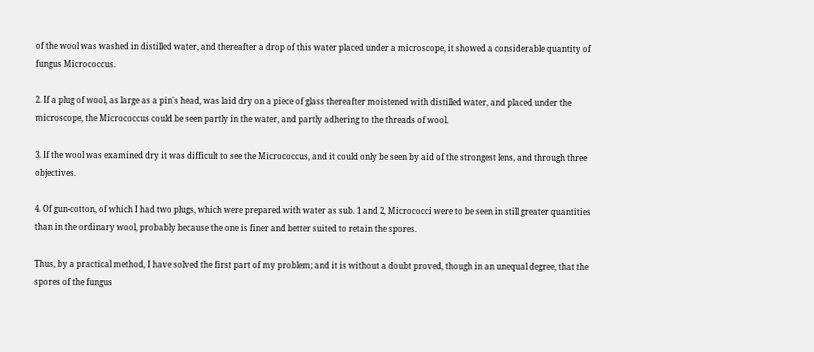of the wool was washed in distilled water, and thereafter a drop of this water placed under a microscope, it showed a considerable quantity of fungus Micrococcus.

2. If a plug of wool, as large as a pin's head, was laid dry on a piece of glass thereafter moistened with distilled water, and placed under the microscope, the Micrococcus could be seen partly in the water, and partly adhering to the threads of wool.

3. If the wool was examined dry it was difficult to see the Micrococcus, and it could only be seen by aid of the strongest lens, and through three objectives.

4. Of gun-cotton, of which I had two plugs, which were prepared with water as sub. 1 and 2, Micrococci were to be seen in still greater quantities than in the ordinary wool, probably because the one is finer and better suited to retain the spores.

Thus, by a practical method, I have solved the first part of my problem; and it is without a doubt proved, though in an unequal degree, that the spores of the fungus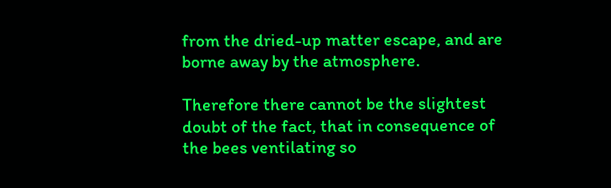from the dried-up matter escape, and are borne away by the atmosphere.

Therefore there cannot be the slightest doubt of the fact, that in consequence of the bees ventilating so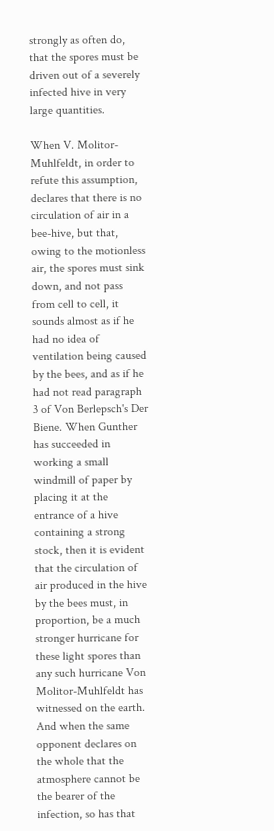strongly as often do, that the spores must be driven out of a severely infected hive in very large quantities.

When V. Molitor-Muhlfeldt, in order to refute this assumption, declares that there is no circulation of air in a bee-hive, but that, owing to the motionless air, the spores must sink down, and not pass from cell to cell, it sounds almost as if he had no idea of ventilation being caused by the bees, and as if he had not read paragraph 3 of Von Berlepsch's Der Biene. When Gunther has succeeded in working a small windmill of paper by placing it at the entrance of a hive containing a strong stock, then it is evident that the circulation of air produced in the hive by the bees must, in proportion, be a much stronger hurricane for these light spores than any such hurricane Von Molitor-Muhlfeldt has witnessed on the earth. And when the same opponent declares on the whole that the atmosphere cannot be the bearer of the infection, so has that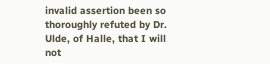invalid assertion been so thoroughly refuted by Dr. Ulde, of Halle, that I will not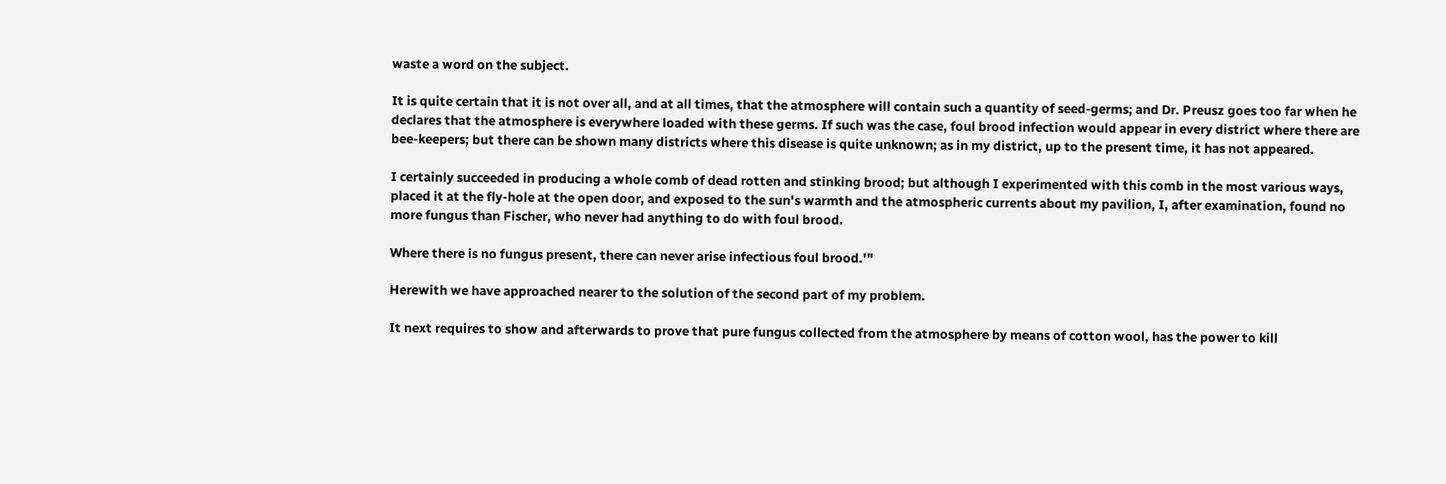waste a word on the subject.

It is quite certain that it is not over all, and at all times, that the atmosphere will contain such a quantity of seed-germs; and Dr. Preusz goes too far when he declares that the atmosphere is everywhere loaded with these germs. If such was the case, foul brood infection would appear in every district where there are bee-keepers; but there can be shown many districts where this disease is quite unknown; as in my district, up to the present time, it has not appeared.

I certainly succeeded in producing a whole comb of dead rotten and stinking brood; but although I experimented with this comb in the most various ways, placed it at the fly-hole at the open door, and exposed to the sun's warmth and the atmospheric currents about my pavilion, I, after examination, found no more fungus than Fischer, who never had anything to do with foul brood.

Where there is no fungus present, there can never arise infectious foul brood.'"

Herewith we have approached nearer to the solution of the second part of my problem.

It next requires to show and afterwards to prove that pure fungus collected from the atmosphere by means of cotton wool, has the power to kill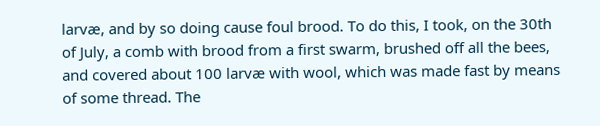larvæ, and by so doing cause foul brood. To do this, I took, on the 30th of July, a comb with brood from a first swarm, brushed off all the bees, and covered about 100 larvæ with wool, which was made fast by means of some thread. The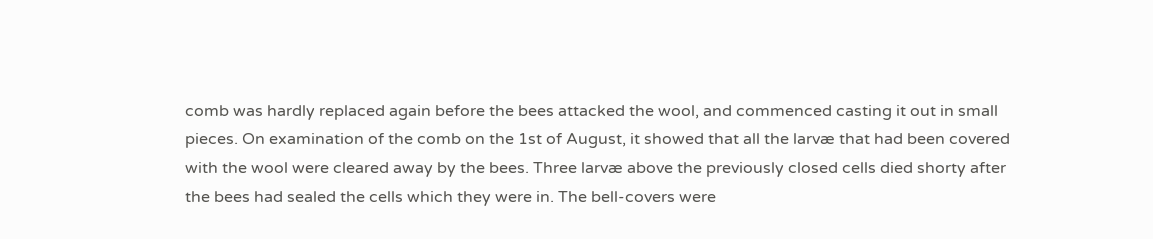comb was hardly replaced again before the bees attacked the wool, and commenced casting it out in small pieces. On examination of the comb on the 1st of August, it showed that all the larvæ that had been covered with the wool were cleared away by the bees. Three larvæ above the previously closed cells died shorty after the bees had sealed the cells which they were in. The bell-covers were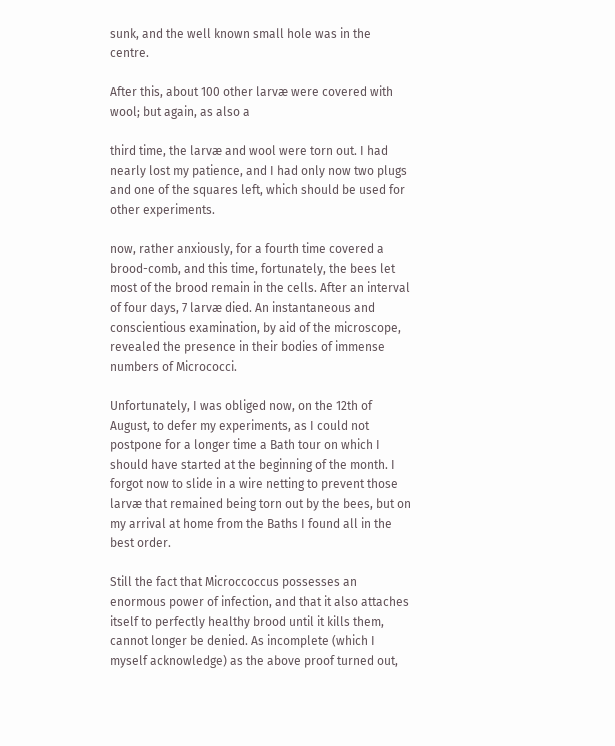sunk, and the well known small hole was in the centre.

After this, about 100 other larvæ were covered with wool; but again, as also a

third time, the larvæ and wool were torn out. I had nearly lost my patience, and I had only now two plugs and one of the squares left, which should be used for other experiments.

now, rather anxiously, for a fourth time covered a brood-comb, and this time, fortunately, the bees let most of the brood remain in the cells. After an interval of four days, 7 larvæ died. An instantaneous and conscientious examination, by aid of the microscope, revealed the presence in their bodies of immense numbers of Micrococci.

Unfortunately, I was obliged now, on the 12th of August, to defer my experiments, as I could not postpone for a longer time a Bath tour on which I should have started at the beginning of the month. I forgot now to slide in a wire netting to prevent those larvæ that remained being torn out by the bees, but on my arrival at home from the Baths I found all in the best order.

Still the fact that Microccoccus possesses an enormous power of infection, and that it also attaches itself to perfectly healthy brood until it kills them, cannot longer be denied. As incomplete (which I myself acknowledge) as the above proof turned out,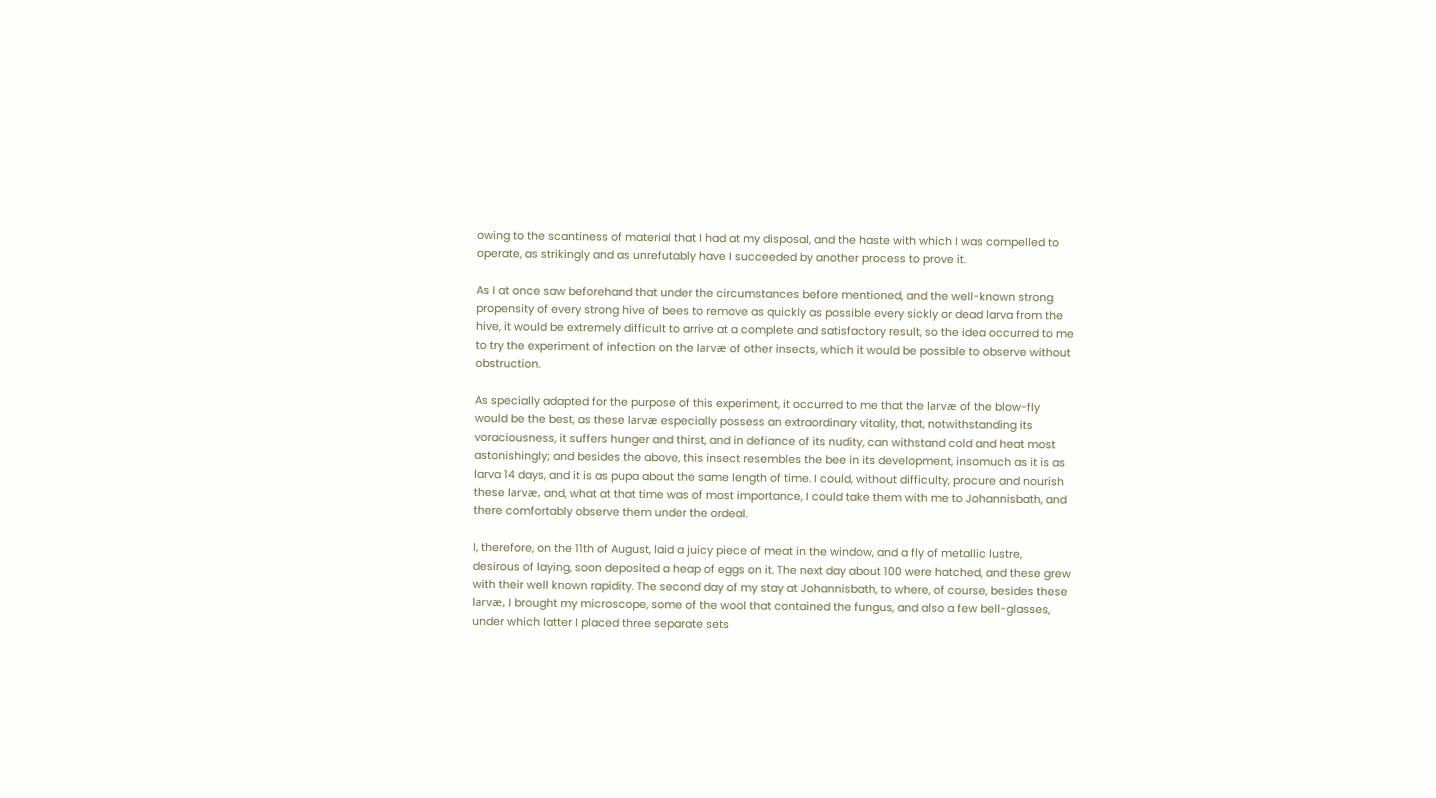owing to the scantiness of material that I had at my disposal, and the haste with which I was compelled to operate, as strikingly and as unrefutably have I succeeded by another process to prove it.

As I at once saw beforehand that under the circumstances before mentioned, and the well-known strong propensity of every strong hive of bees to remove as quickly as possible every sickly or dead larva from the hive, it would be extremely difficult to arrive at a complete and satisfactory result, so the idea occurred to me to try the experiment of infection on the larvæ of other insects, which it would be possible to observe without obstruction.

As specially adapted for the purpose of this experiment, it occurred to me that the larvæ of the blow-fly would be the best, as these larvæ especially possess an extraordinary vitality, that, notwithstanding its voraciousness, it suffers hunger and thirst, and in defiance of its nudity, can withstand cold and heat most astonishingly; and besides the above, this insect resembles the bee in its development, insomuch as it is as larva 14 days, and it is as pupa about the same length of time. I could, without difficulty, procure and nourish these larvæ, and, what at that time was of most importance, I could take them with me to Johannisbath, and there comfortably observe them under the ordeal.

I, therefore, on the 11th of August, laid a juicy piece of meat in the window, and a fly of metallic lustre, desirous of laying, soon deposited a heap of eggs on it. The next day about 100 were hatched, and these grew with their well known rapidity. The second day of my stay at Johannisbath, to where, of course, besides these larvæ, I brought my microscope, some of the wool that contained the fungus, and also a few bell-glasses, under which latter I placed three separate sets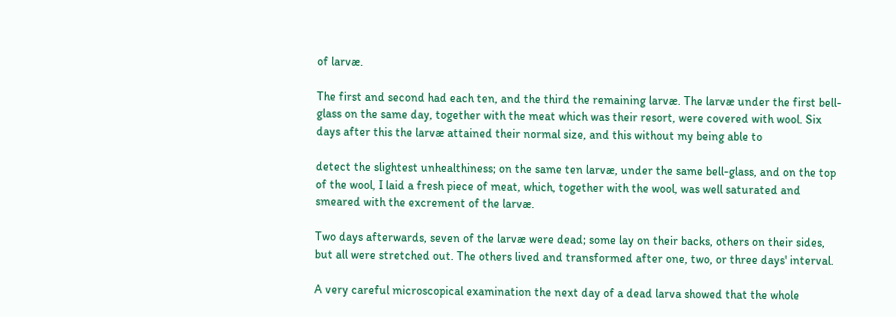of larvæ.

The first and second had each ten, and the third the remaining larvæ. The larvæ under the first bell-glass on the same day, together with the meat which was their resort, were covered with wool. Six days after this the larvæ attained their normal size, and this without my being able to

detect the slightest unhealthiness; on the same ten larvæ, under the same bell-glass, and on the top of the wool, I laid a fresh piece of meat, which, together with the wool, was well saturated and smeared with the excrement of the larvæ.

Two days afterwards, seven of the larvæ were dead; some lay on their backs, others on their sides, but all were stretched out. The others lived and transformed after one, two, or three days' interval.

A very careful microscopical examination the next day of a dead larva showed that the whole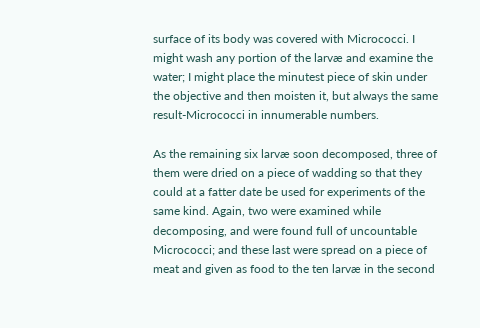surface of its body was covered with Micrococci. I might wash any portion of the larvæ and examine the water; I might place the minutest piece of skin under the objective and then moisten it, but always the same result-Micrococci in innumerable numbers.

As the remaining six larvæ soon decomposed, three of them were dried on a piece of wadding so that they could at a fatter date be used for experiments of the same kind. Again, two were examined while decomposing, and were found full of uncountable Micrococci; and these last were spread on a piece of meat and given as food to the ten larvæ in the second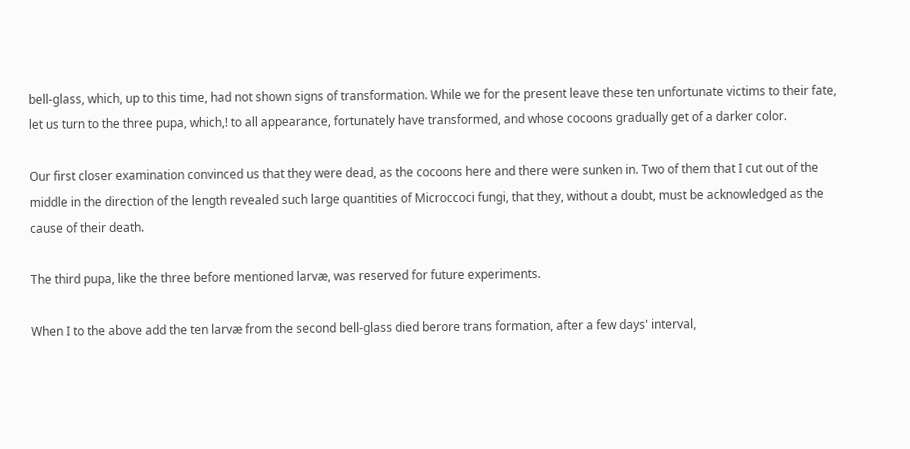bell-glass, which, up to this time, had not shown signs of transformation. While we for the present leave these ten unfortunate victims to their fate, let us turn to the three pupa, which,! to all appearance, fortunately have transformed, and whose cocoons gradually get of a darker color.

Our first closer examination convinced us that they were dead, as the cocoons here and there were sunken in. Two of them that I cut out of the middle in the direction of the length revealed such large quantities of Microccoci fungi, that they, without a doubt, must be acknowledged as the cause of their death.

The third pupa, like the three before mentioned larvæ, was reserved for future experiments.

When I to the above add the ten larvæ from the second bell-glass died berore trans formation, after a few days' interval,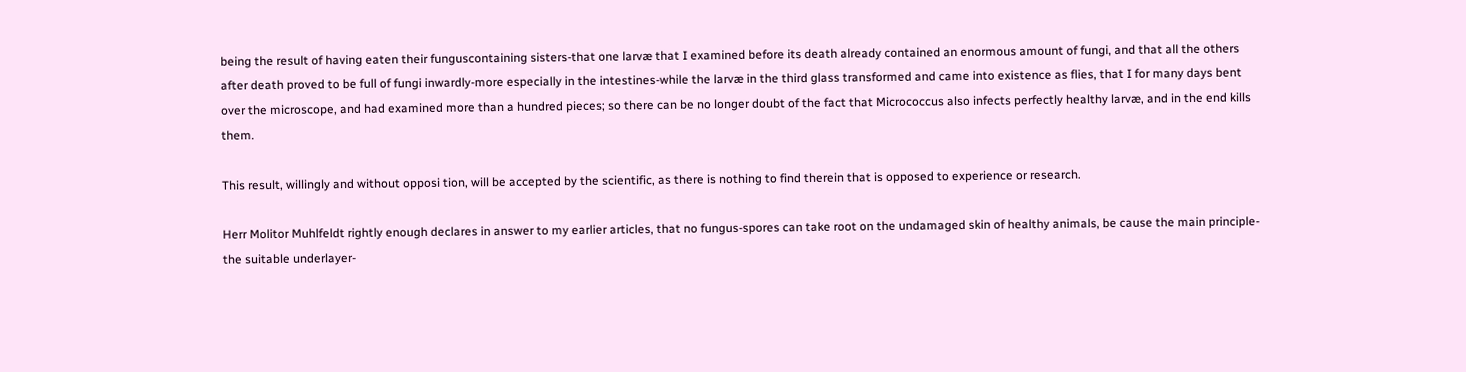being the result of having eaten their funguscontaining sisters-that one larvæ that I examined before its death already contained an enormous amount of fungi, and that all the others after death proved to be full of fungi inwardly-more especially in the intestines-while the larvæ in the third glass transformed and came into existence as flies, that I for many days bent over the microscope, and had examined more than a hundred pieces; so there can be no longer doubt of the fact that Micrococcus also infects perfectly healthy larvæ, and in the end kills them.

This result, willingly and without opposi tion, will be accepted by the scientific, as there is nothing to find therein that is opposed to experience or research.

Herr Molitor Muhlfeldt rightly enough declares in answer to my earlier articles, that no fungus-spores can take root on the undamaged skin of healthy animals, be cause the main principle-the suitable underlayer-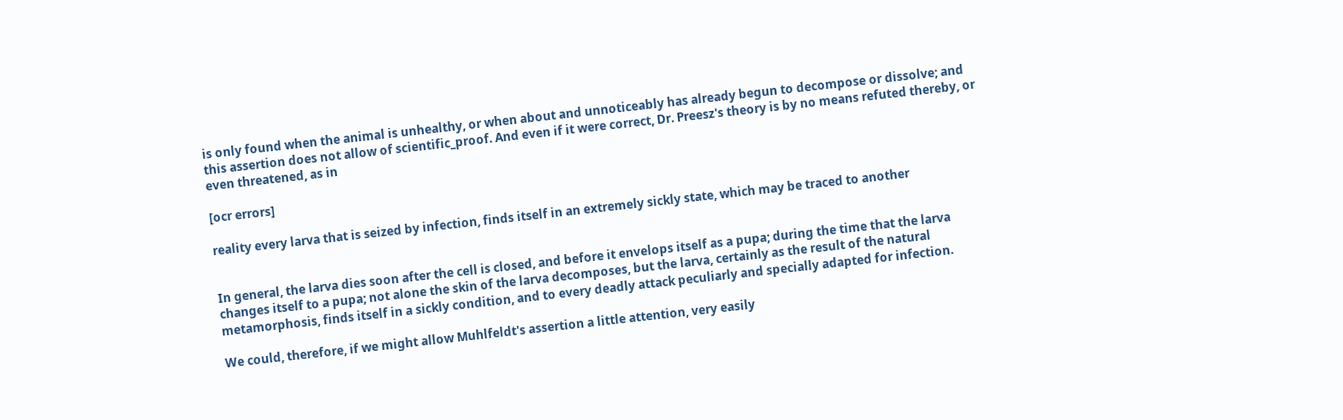is only found when the animal is unhealthy, or when about and unnoticeably has already begun to decompose or dissolve; and this assertion does not allow of scientific_proof. And even if it were correct, Dr. Preesz's theory is by no means refuted thereby, or even threatened, as in

[ocr errors]

reality every larva that is seized by infection, finds itself in an extremely sickly state, which may be traced to another


In general, the larva dies soon after the cell is closed, and before it envelops itself as a pupa; during the time that the larva changes itself to a pupa; not alone the skin of the larva decomposes, but the larva, certainly as the result of the natural metamorphosis, finds itself in a sickly condition, and to every deadly attack peculiarly and specially adapted for infection.

We could, therefore, if we might allow Muhlfeldt's assertion a little attention, very easily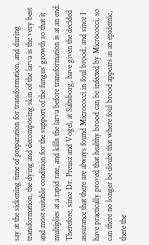say at the sickening time of preparation for transformation, and during transformation, the dying and decomposing skin of the larva is the very best and most suitable condition for the support of the fungus' growth so that it multiplies at a rapid rate, and kills the larva before transformation is at an end. Therefore, since Dr. Preusz and Vogel, at Saltsborg, have given the decided assurance that there are always found Micrococci in foul brood, and since I have practically proved that healthy brood can be infected by Micrococci, so can there no longer be doubt that where foul brood appears as an epidemic, there the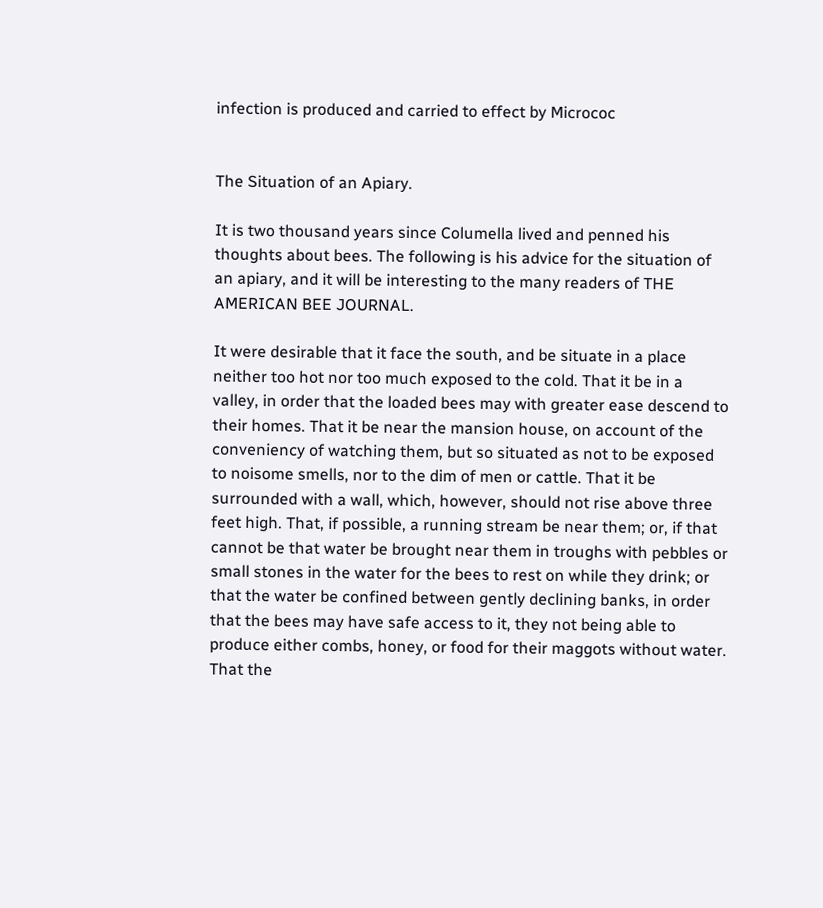infection is produced and carried to effect by Micrococ


The Situation of an Apiary.

It is two thousand years since Columella lived and penned his thoughts about bees. The following is his advice for the situation of an apiary, and it will be interesting to the many readers of THE AMERICAN BEE JOURNAL.

It were desirable that it face the south, and be situate in a place neither too hot nor too much exposed to the cold. That it be in a valley, in order that the loaded bees may with greater ease descend to their homes. That it be near the mansion house, on account of the conveniency of watching them, but so situated as not to be exposed to noisome smells, nor to the dim of men or cattle. That it be surrounded with a wall, which, however, should not rise above three feet high. That, if possible, a running stream be near them; or, if that cannot be that water be brought near them in troughs with pebbles or small stones in the water for the bees to rest on while they drink; or that the water be confined between gently declining banks, in order that the bees may have safe access to it, they not being able to produce either combs, honey, or food for their maggots without water. That the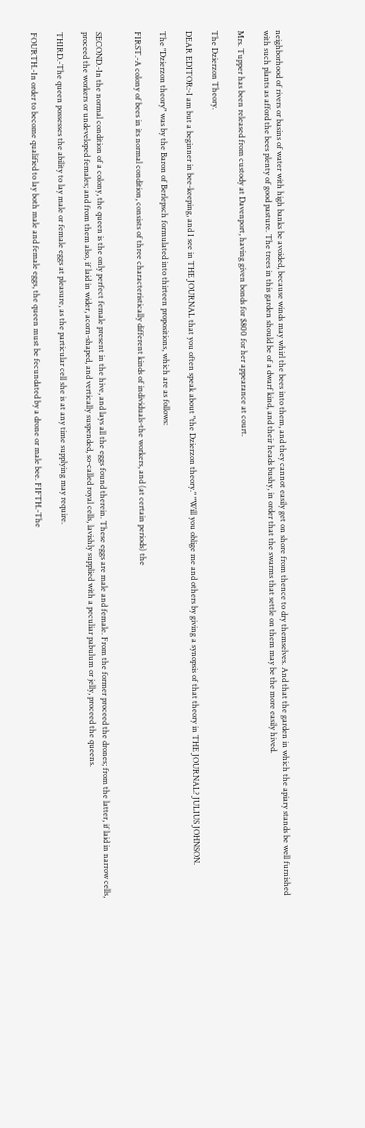neighborhood of rivers or basins of water with high banks be avoided, because winds may whirl the bees into them, and they cannot easily get on shore from thence to dry themselves. And that the garden in which the apiary stands be well furnished with such plants as afford the bees plenty of good pasture. The trees in this garden should be of a dwarf kind, and their heads bushy, in order that the swarms that settle on them may be the more easily hived.

Mrs. Tupper has been released from custody at Davenport, having given bonds for $800 for her appearance at court.

The Dzierzon Theory.

DEAR EDITOR:-I am but a beginner in bee-keeping, and I see in THE JOURNAL that you often speak about "the Dzierzon theory." "Will you oblige me and others by giving a synopsis of that theory in THE JOURNAL? JULIUS JOHNSON.

The "Dzierzon theory" was by the Baron of Berlepsch formulated into thirteen propositions, which are as follows:

FIRST.-A colony of bees in its normal condition, consists of three characteristically different kinds of individuals-the workers, and (at certain periods) the


SECOND.-In the normal condition of a colony, the queen is the only perfect female present in the hive, and lays all the eggs found therein. These eggs are male and female. From the former proceed the drones; from the latter, if laid in narrow cells, proceed the workers or undeveloped females; and from them also, if laid in wider, acorn-shaped, and vertically suspended, so-called royal cells, lavishly supplied with a peculiar pabulum or jelly, proceed the queens.

THIRD.-The queen possesses the ability to lay male or female eggs at pleasure, as the particular cell she is at any time supplying may require.

FOURTH.-In order to become qualified to lay both male and female eggs, the queen must be fecundated by a drone or male bee. FIFTH.-The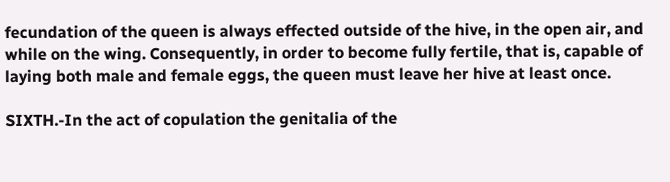fecundation of the queen is always effected outside of the hive, in the open air, and while on the wing. Consequently, in order to become fully fertile, that is, capable of laying both male and female eggs, the queen must leave her hive at least once.

SIXTH.-In the act of copulation the genitalia of the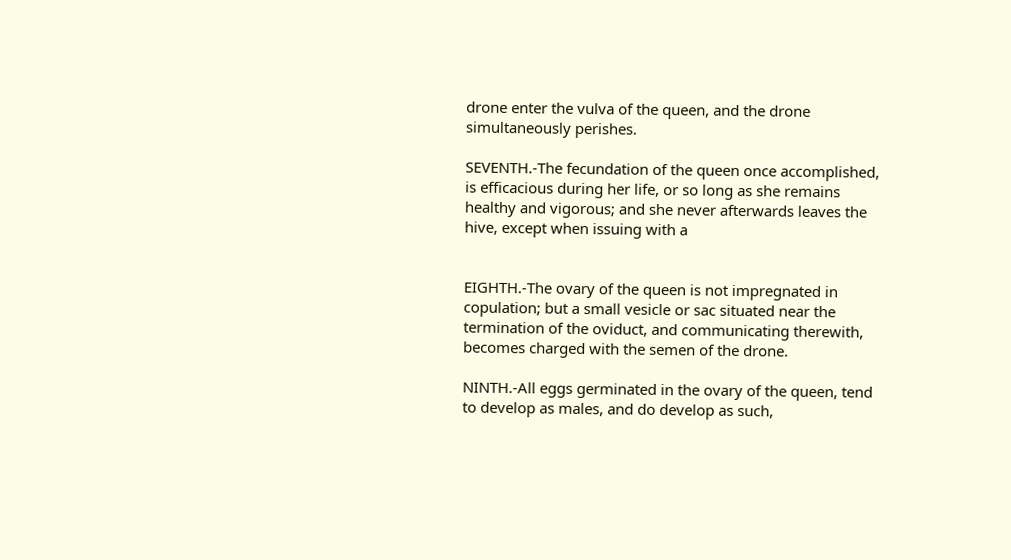drone enter the vulva of the queen, and the drone simultaneously perishes.

SEVENTH.-The fecundation of the queen once accomplished, is efficacious during her life, or so long as she remains healthy and vigorous; and she never afterwards leaves the hive, except when issuing with a


EIGHTH.-The ovary of the queen is not impregnated in copulation; but a small vesicle or sac situated near the termination of the oviduct, and communicating therewith, becomes charged with the semen of the drone.

NINTH.-All eggs germinated in the ovary of the queen, tend to develop as males, and do develop as such,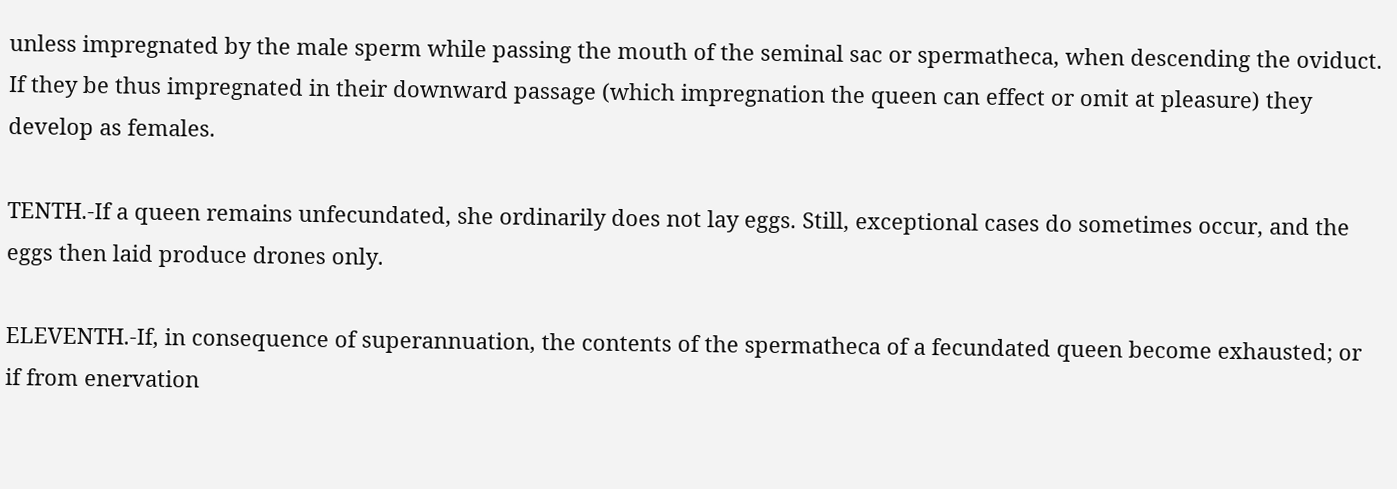unless impregnated by the male sperm while passing the mouth of the seminal sac or spermatheca, when descending the oviduct. If they be thus impregnated in their downward passage (which impregnation the queen can effect or omit at pleasure) they develop as females.

TENTH.-If a queen remains unfecundated, she ordinarily does not lay eggs. Still, exceptional cases do sometimes occur, and the eggs then laid produce drones only.

ELEVENTH.-If, in consequence of superannuation, the contents of the spermatheca of a fecundated queen become exhausted; or if from enervation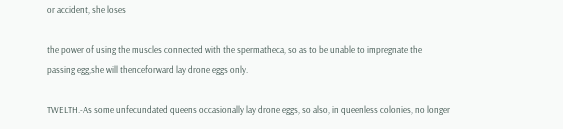or accident, she loses

the power of using the muscles connected with the spermatheca, so as to be unable to impregnate the passing egg,she will thenceforward lay drone eggs only.

TWELTH.-As some unfecundated queens occasionally lay drone eggs, so also, in queenless colonies, no longer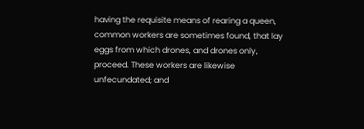having the requisite means of rearing a queen, common workers are sometimes found, that lay eggs from which drones, and drones only, proceed. These workers are likewise unfecundated; and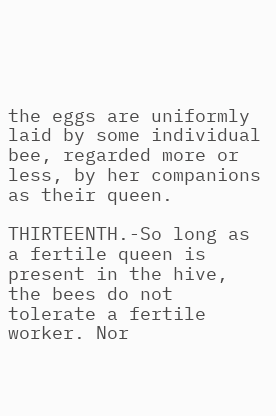the eggs are uniformly laid by some individual bee, regarded more or less, by her companions as their queen.

THIRTEENTH.-So long as a fertile queen is present in the hive, the bees do not tolerate a fertile worker. Nor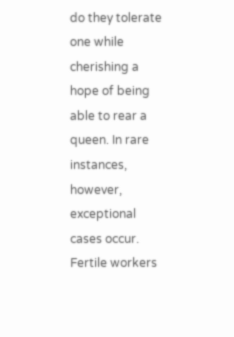do they tolerate one while cherishing a hope of being able to rear a queen. In rare instances, however, exceptional cases occur. Fertile workers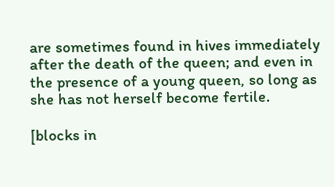are sometimes found in hives immediately after the death of the queen; and even in the presence of a young queen, so long as she has not herself become fertile.

[blocks in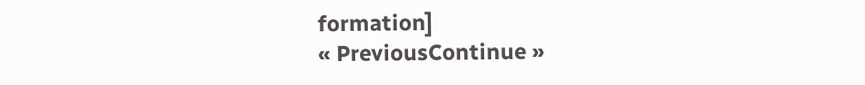formation]
« PreviousContinue »